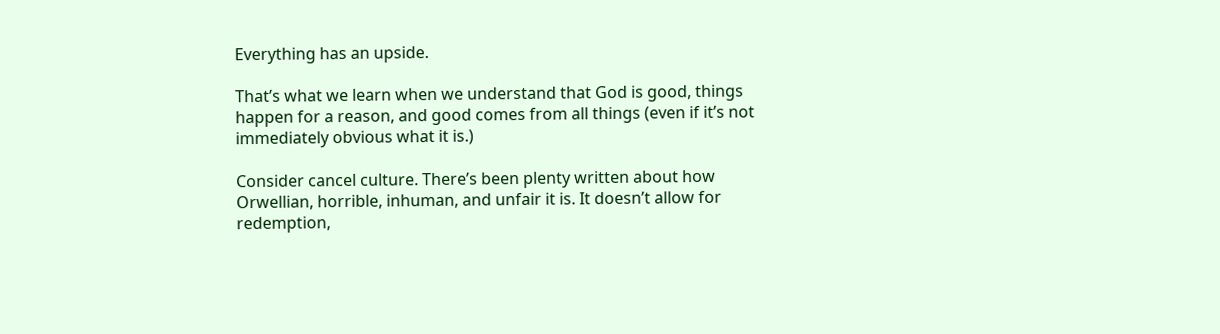Everything has an upside.

That’s what we learn when we understand that God is good, things happen for a reason, and good comes from all things (even if it’s not immediately obvious what it is.)

Consider cancel culture. There’s been plenty written about how Orwellian, horrible, inhuman, and unfair it is. It doesn’t allow for redemption,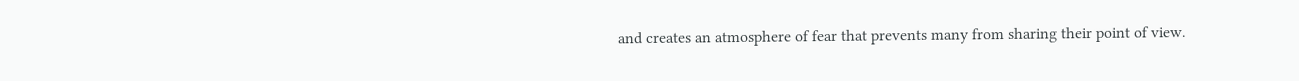and creates an atmosphere of fear that prevents many from sharing their point of view.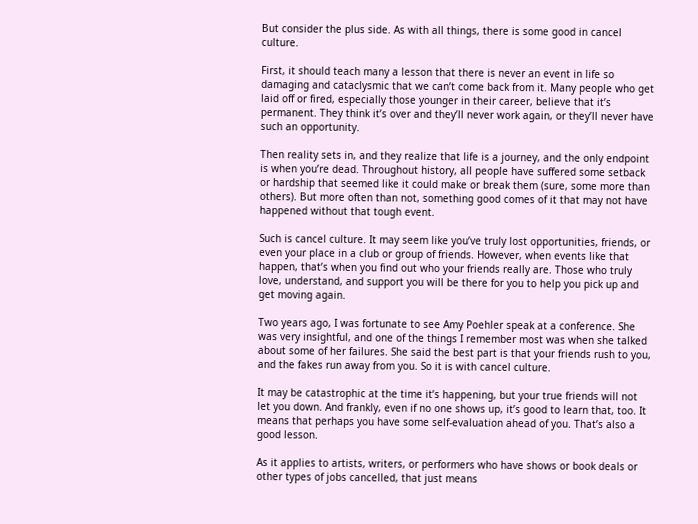But consider the plus side. As with all things, there is some good in cancel culture.

First, it should teach many a lesson that there is never an event in life so damaging and cataclysmic that we can’t come back from it. Many people who get laid off or fired, especially those younger in their career, believe that it’s permanent. They think it’s over and they’ll never work again, or they’ll never have such an opportunity.

Then reality sets in, and they realize that life is a journey, and the only endpoint is when you’re dead. Throughout history, all people have suffered some setback or hardship that seemed like it could make or break them (sure, some more than others). But more often than not, something good comes of it that may not have happened without that tough event.

Such is cancel culture. It may seem like you’ve truly lost opportunities, friends, or even your place in a club or group of friends. However, when events like that happen, that’s when you find out who your friends really are. Those who truly love, understand, and support you will be there for you to help you pick up and get moving again.

Two years ago, I was fortunate to see Amy Poehler speak at a conference. She was very insightful, and one of the things I remember most was when she talked about some of her failures. She said the best part is that your friends rush to you, and the fakes run away from you. So it is with cancel culture.

It may be catastrophic at the time it’s happening, but your true friends will not let you down. And frankly, even if no one shows up, it’s good to learn that, too. It means that perhaps you have some self-evaluation ahead of you. That’s also a good lesson.

As it applies to artists, writers, or performers who have shows or book deals or other types of jobs cancelled, that just means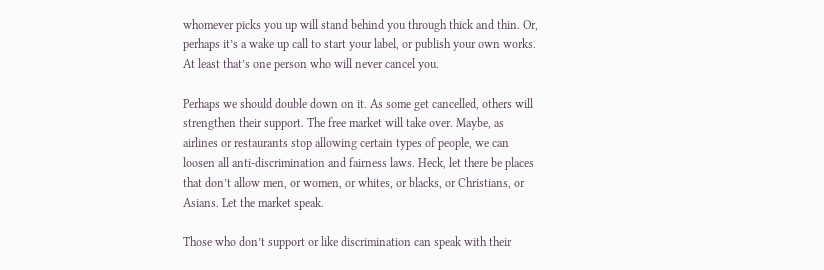whomever picks you up will stand behind you through thick and thin. Or, perhaps it’s a wake up call to start your label, or publish your own works. At least that’s one person who will never cancel you.

Perhaps we should double down on it. As some get cancelled, others will strengthen their support. The free market will take over. Maybe, as airlines or restaurants stop allowing certain types of people, we can loosen all anti-discrimination and fairness laws. Heck, let there be places that don’t allow men, or women, or whites, or blacks, or Christians, or Asians. Let the market speak.

Those who don’t support or like discrimination can speak with their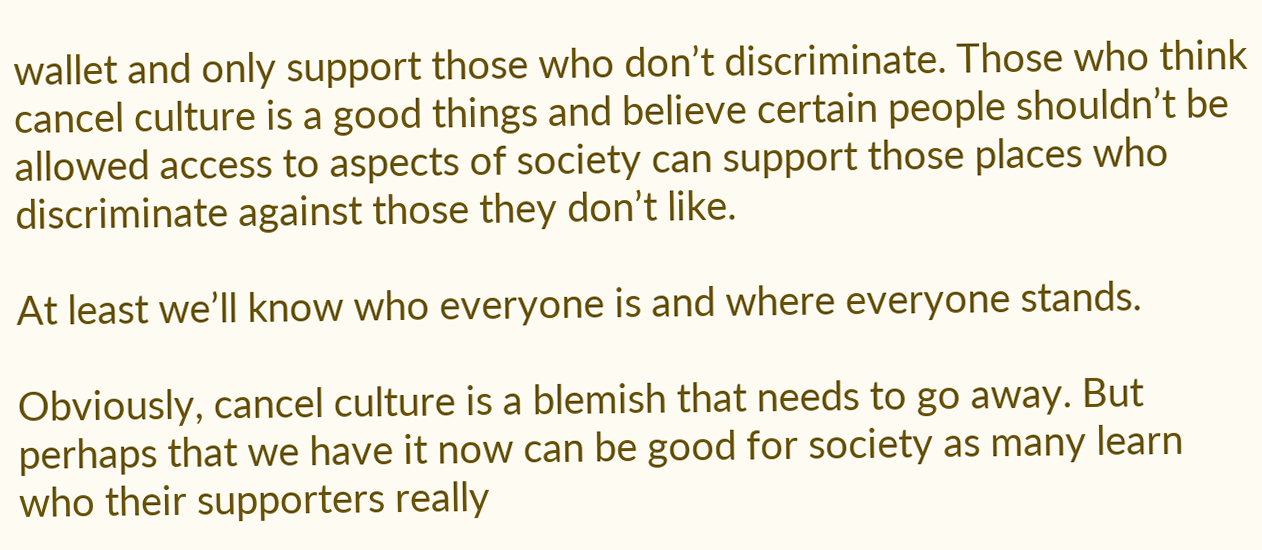wallet and only support those who don’t discriminate. Those who think cancel culture is a good things and believe certain people shouldn’t be allowed access to aspects of society can support those places who discriminate against those they don’t like.

At least we’ll know who everyone is and where everyone stands.

Obviously, cancel culture is a blemish that needs to go away. But perhaps that we have it now can be good for society as many learn who their supporters really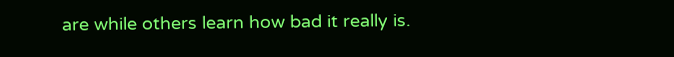are while others learn how bad it really is.